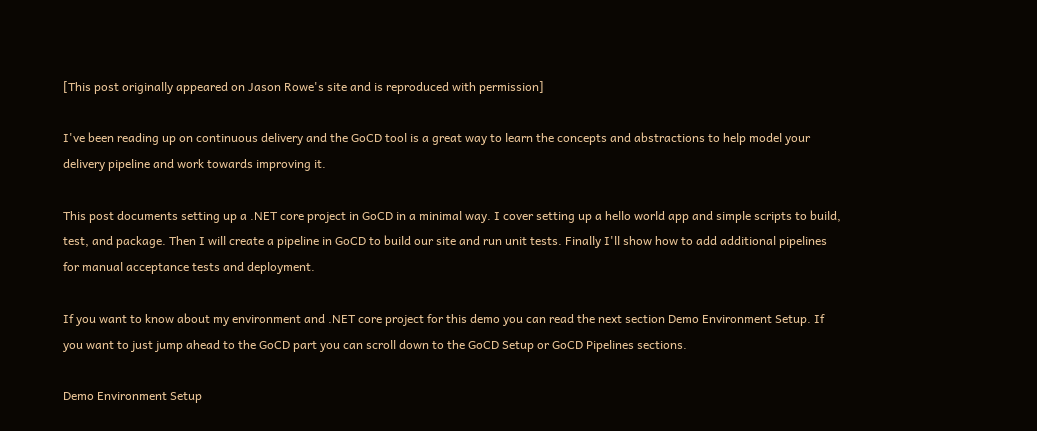[This post originally appeared on Jason Rowe's site and is reproduced with permission]

I've been reading up on continuous delivery and the GoCD tool is a great way to learn the concepts and abstractions to help model your delivery pipeline and work towards improving it.

This post documents setting up a .NET core project in GoCD in a minimal way. I cover setting up a hello world app and simple scripts to build, test, and package. Then I will create a pipeline in GoCD to build our site and run unit tests. Finally I'll show how to add additional pipelines for manual acceptance tests and deployment.

If you want to know about my environment and .NET core project for this demo you can read the next section Demo Environment Setup. If you want to just jump ahead to the GoCD part you can scroll down to the GoCD Setup or GoCD Pipelines sections.

Demo Environment Setup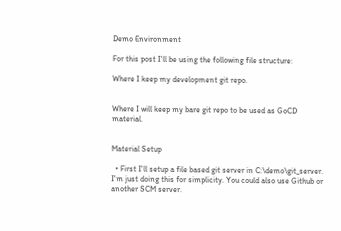Demo Environment

For this post I'll be using the following file structure:

Where I keep my development git repo.


Where I will keep my bare git repo to be used as GoCD material.


Material Setup

  • First I'll setup a file based git server in C:\demo\git_server. I'm just doing this for simplicity. You could also use Github or another SCM server.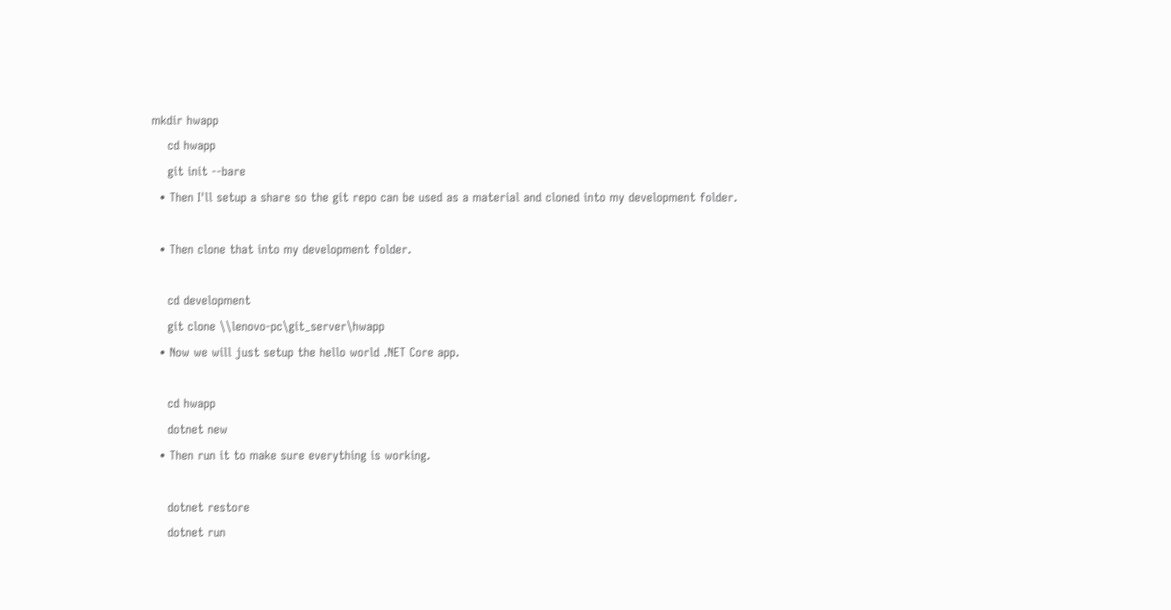mkdir hwapp
    cd hwapp
    git init --bare
  • Then I'll setup a share so the git repo can be used as a material and cloned into my development folder.

  • Then clone that into my development folder.

    cd development
    git clone \\lenovo-pc\git_server\hwapp
  • Now we will just setup the hello world .NET Core app.

    cd hwapp
    dotnet new
  • Then run it to make sure everything is working.

    dotnet restore
    dotnet run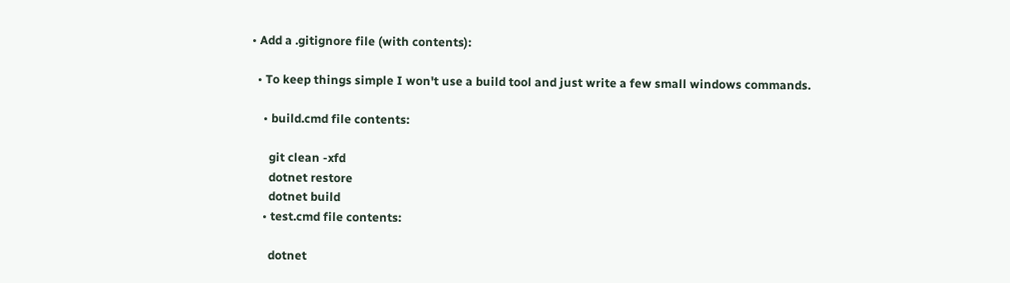• Add a .gitignore file (with contents):

  • To keep things simple I won't use a build tool and just write a few small windows commands.

    • build.cmd file contents:

      git clean -xfd
      dotnet restore
      dotnet build
    • test.cmd file contents:

      dotnet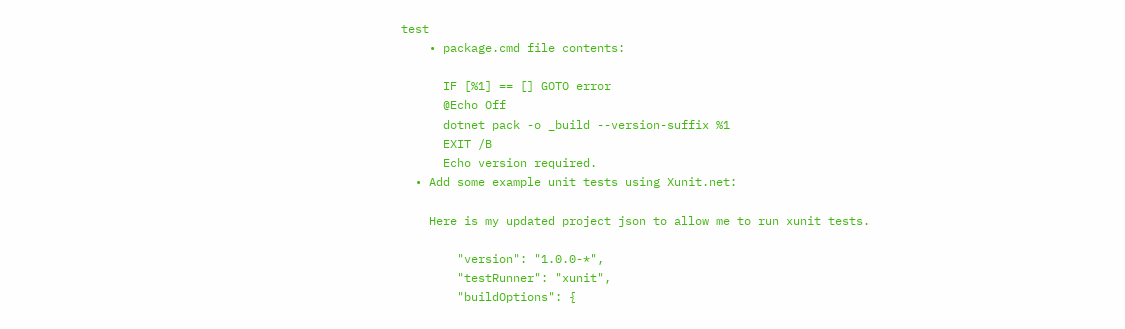test
    • package.cmd file contents:

      IF [%1] == [] GOTO error
      @Echo Off
      dotnet pack -o _build --version-suffix %1
      EXIT /B
      Echo version required.
  • Add some example unit tests using Xunit.net:

    Here is my updated project json to allow me to run xunit tests.

        "version": "1.0.0-*",
        "testRunner": "xunit",
        "buildOptions": {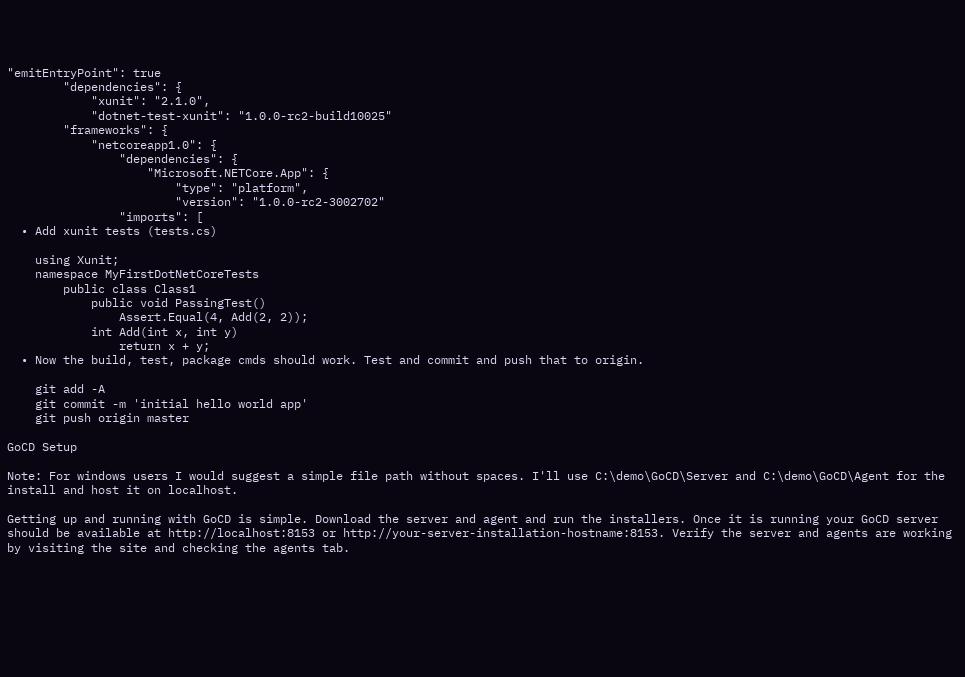"emitEntryPoint": true
        "dependencies": {
            "xunit": "2.1.0",
            "dotnet-test-xunit": "1.0.0-rc2-build10025"
        "frameworks": {
            "netcoreapp1.0": {
                "dependencies": {
                    "Microsoft.NETCore.App": {
                        "type": "platform",
                        "version": "1.0.0-rc2-3002702"
                "imports": [
  • Add xunit tests (tests.cs)

    using Xunit;
    namespace MyFirstDotNetCoreTests
        public class Class1
            public void PassingTest()
                Assert.Equal(4, Add(2, 2));
            int Add(int x, int y)
                return x + y;
  • Now the build, test, package cmds should work. Test and commit and push that to origin.

    git add -A
    git commit -m 'initial hello world app'
    git push origin master

GoCD Setup

Note: For windows users I would suggest a simple file path without spaces. I'll use C:\demo\GoCD\Server and C:\demo\GoCD\Agent for the install and host it on localhost.

Getting up and running with GoCD is simple. Download the server and agent and run the installers. Once it is running your GoCD server should be available at http://localhost:8153 or http://your-server-installation-hostname:8153. Verify the server and agents are working by visiting the site and checking the agents tab.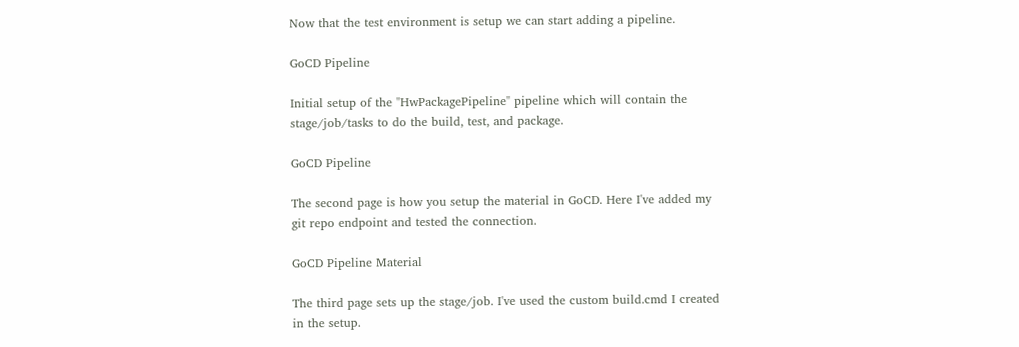Now that the test environment is setup we can start adding a pipeline.

GoCD Pipeline

Initial setup of the "HwPackagePipeline" pipeline which will contain the stage/job/tasks to do the build, test, and package.

GoCD Pipeline

The second page is how you setup the material in GoCD. Here I've added my git repo endpoint and tested the connection.

GoCD Pipeline Material

The third page sets up the stage/job. I've used the custom build.cmd I created in the setup.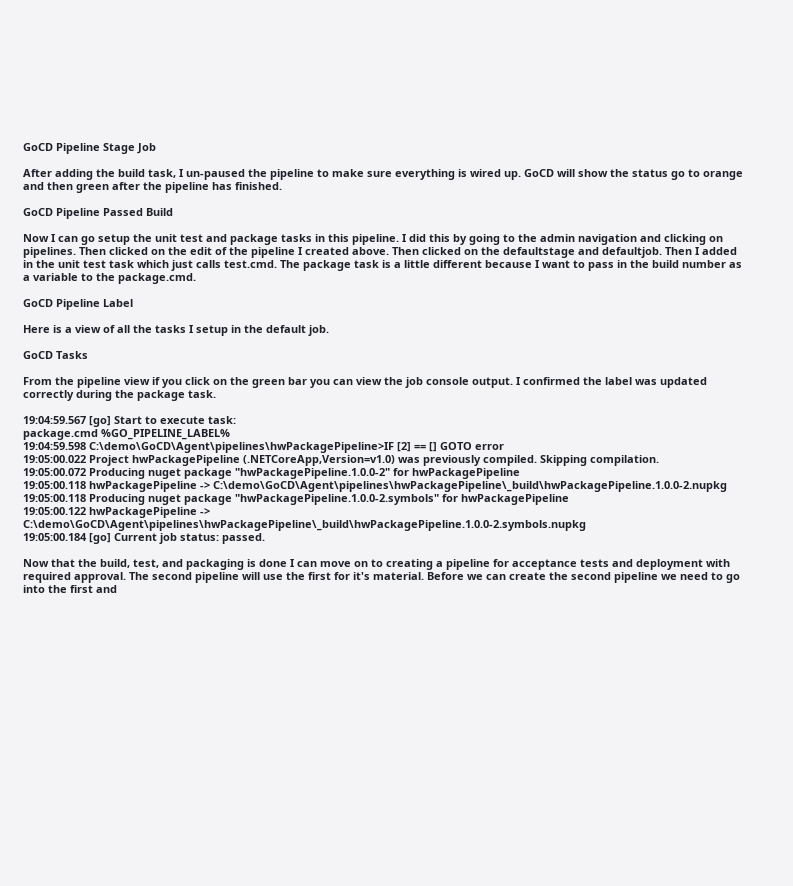GoCD Pipeline Stage Job

After adding the build task, I un-paused the pipeline to make sure everything is wired up. GoCD will show the status go to orange and then green after the pipeline has finished.

GoCD Pipeline Passed Build

Now I can go setup the unit test and package tasks in this pipeline. I did this by going to the admin navigation and clicking on pipelines. Then clicked on the edit of the pipeline I created above. Then clicked on the defaultstage and defaultjob. Then I added in the unit test task which just calls test.cmd. The package task is a little different because I want to pass in the build number as a variable to the package.cmd.

GoCD Pipeline Label

Here is a view of all the tasks I setup in the default job.

GoCD Tasks

From the pipeline view if you click on the green bar you can view the job console output. I confirmed the label was updated correctly during the package task.

19:04:59.567 [go] Start to execute task:
package.cmd %GO_PIPELINE_LABEL%
19:04:59.598 C:\demo\GoCD\Agent\pipelines\hwPackagePipeline>IF [2] == [] GOTO error
19:05:00.022 Project hwPackagePipeline (.NETCoreApp,Version=v1.0) was previously compiled. Skipping compilation.
19:05:00.072 Producing nuget package "hwPackagePipeline.1.0.0-2" for hwPackagePipeline
19:05:00.118 hwPackagePipeline -> C:\demo\GoCD\Agent\pipelines\hwPackagePipeline\_build\hwPackagePipeline.1.0.0-2.nupkg
19:05:00.118 Producing nuget package "hwPackagePipeline.1.0.0-2.symbols" for hwPackagePipeline
19:05:00.122 hwPackagePipeline -> C:\demo\GoCD\Agent\pipelines\hwPackagePipeline\_build\hwPackagePipeline.1.0.0-2.symbols.nupkg
19:05:00.184 [go] Current job status: passed.

Now that the build, test, and packaging is done I can move on to creating a pipeline for acceptance tests and deployment with required approval. The second pipeline will use the first for it's material. Before we can create the second pipeline we need to go into the first and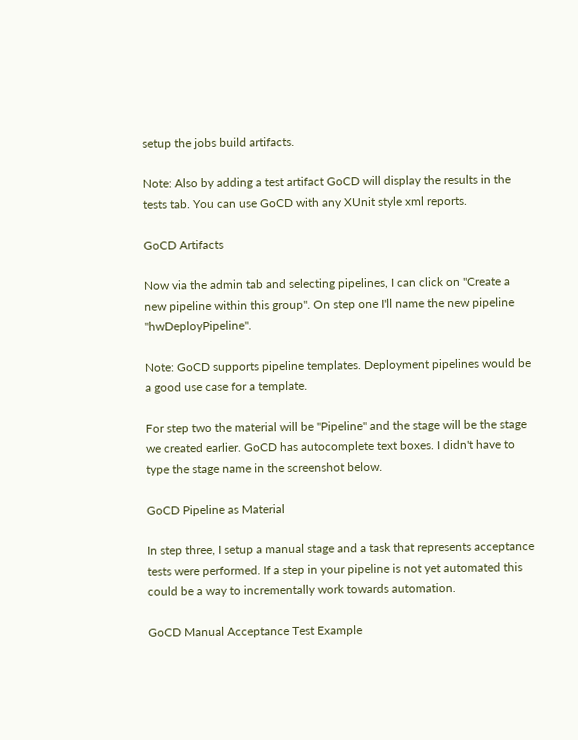setup the jobs build artifacts.

Note: Also by adding a test artifact GoCD will display the results in the tests tab. You can use GoCD with any XUnit style xml reports.

GoCD Artifacts

Now via the admin tab and selecting pipelines, I can click on "Create a new pipeline within this group". On step one I'll name the new pipeline "hwDeployPipeline".

Note: GoCD supports pipeline templates. Deployment pipelines would be a good use case for a template.

For step two the material will be "Pipeline" and the stage will be the stage we created earlier. GoCD has autocomplete text boxes. I didn't have to type the stage name in the screenshot below.

GoCD Pipeline as Material

In step three, I setup a manual stage and a task that represents acceptance tests were performed. If a step in your pipeline is not yet automated this could be a way to incrementally work towards automation.

GoCD Manual Acceptance Test Example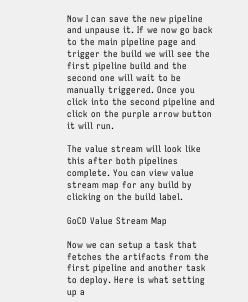Now I can save the new pipeline and unpause it. If we now go back to the main pipeline page and trigger the build we will see the first pipeline build and the second one will wait to be manually triggered. Once you click into the second pipeline and click on the purple arrow button it will run.

The value stream will look like this after both pipelines complete. You can view value stream map for any build by clicking on the build label.

GoCD Value Stream Map

Now we can setup a task that fetches the artifacts from the first pipeline and another task to deploy. Here is what setting up a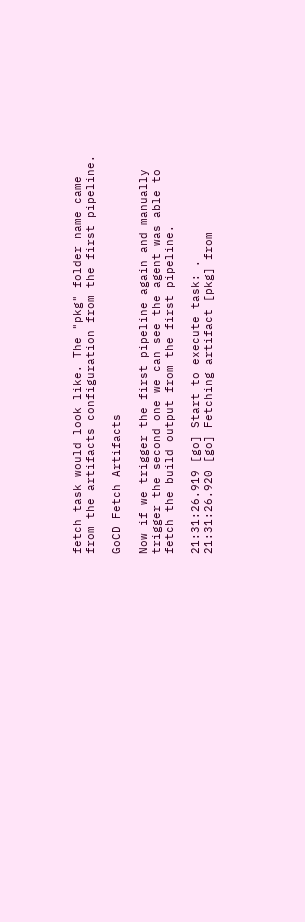fetch task would look like. The "pkg" folder name came from the artifacts configuration from the first pipeline.

GoCD Fetch Artifacts

Now if we trigger the first pipeline again and manually trigger the second one we can see the agent was able to fetch the build output from the first pipeline.

21:31:26.919 [go] Start to execute task: .
21:31:26.920 [go] Fetching artifact [pkg] from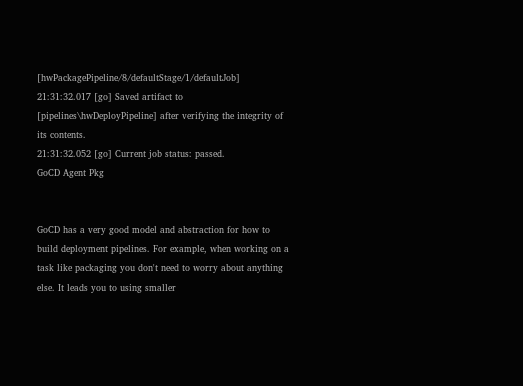[hwPackagePipeline/8/defaultStage/1/defaultJob]
21:31:32.017 [go] Saved artifact to [pipelines\hwDeployPipeline] after verifying the integrity of its contents.
21:31:32.052 [go] Current job status: passed.
GoCD Agent Pkg


GoCD has a very good model and abstraction for how to build deployment pipelines. For example, when working on a task like packaging you don't need to worry about anything else. It leads you to using smaller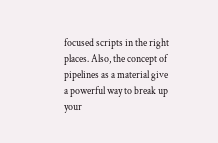focused scripts in the right places. Also, the concept of pipelines as a material give a powerful way to break up your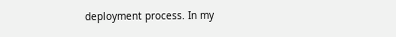deployment process. In my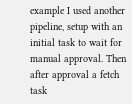example I used another pipeline, setup with an initial task to wait for manual approval. Then after approval a fetch task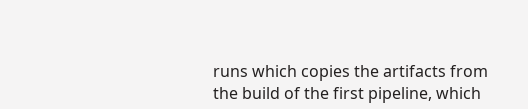runs which copies the artifacts from the build of the first pipeline, which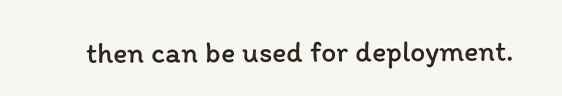then can be used for deployment.